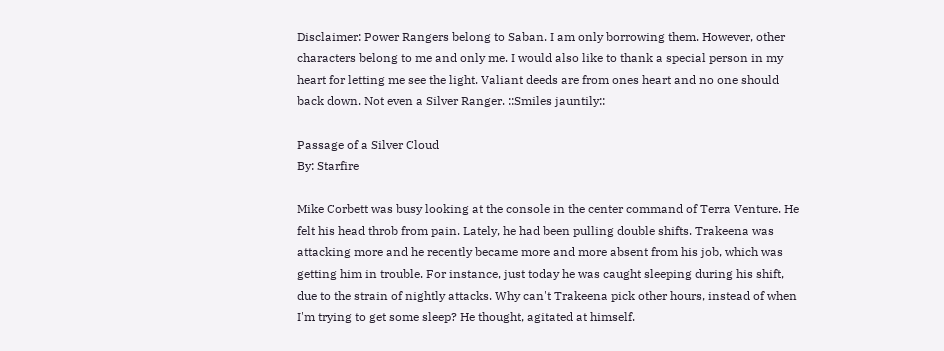Disclaimer: Power Rangers belong to Saban. I am only borrowing them. However, other characters belong to me and only me. I would also like to thank a special person in my heart for letting me see the light. Valiant deeds are from ones heart and no one should back down. Not even a Silver Ranger. ::Smiles jauntily::

Passage of a Silver Cloud
By: Starfire

Mike Corbett was busy looking at the console in the center command of Terra Venture. He felt his head throb from pain. Lately, he had been pulling double shifts. Trakeena was attacking more and he recently became more and more absent from his job, which was getting him in trouble. For instance, just today he was caught sleeping during his shift, due to the strain of nightly attacks. Why can't Trakeena pick other hours, instead of when I'm trying to get some sleep? He thought, agitated at himself.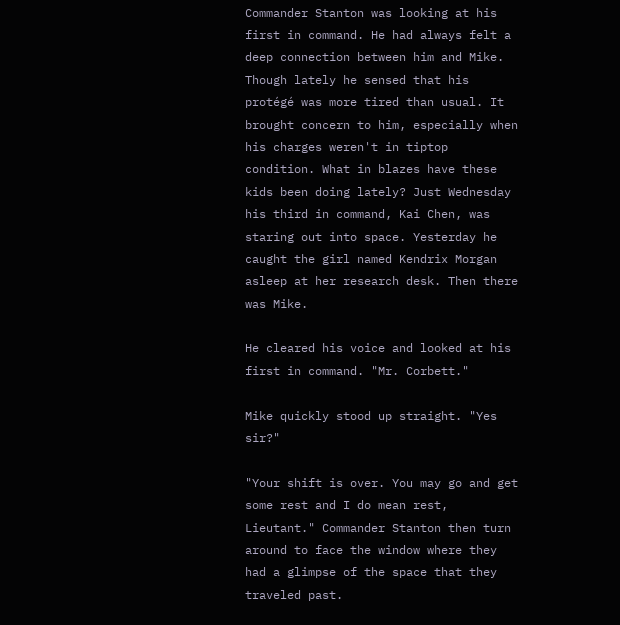Commander Stanton was looking at his first in command. He had always felt a deep connection between him and Mike. Though lately he sensed that his protégé was more tired than usual. It brought concern to him, especially when his charges weren't in tiptop condition. What in blazes have these kids been doing lately? Just Wednesday his third in command, Kai Chen, was staring out into space. Yesterday he caught the girl named Kendrix Morgan asleep at her research desk. Then there was Mike.

He cleared his voice and looked at his first in command. "Mr. Corbett."

Mike quickly stood up straight. "Yes sir?"

"Your shift is over. You may go and get some rest and I do mean rest, Lieutant." Commander Stanton then turn around to face the window where they had a glimpse of the space that they traveled past.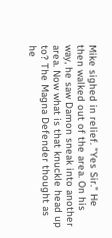Mike sighed in relief. "Yes Sir." He then walked out of the area. On his way, he saw Damon sneak into another area. Now what is that knuckle head up to? The Magna Defender thought as he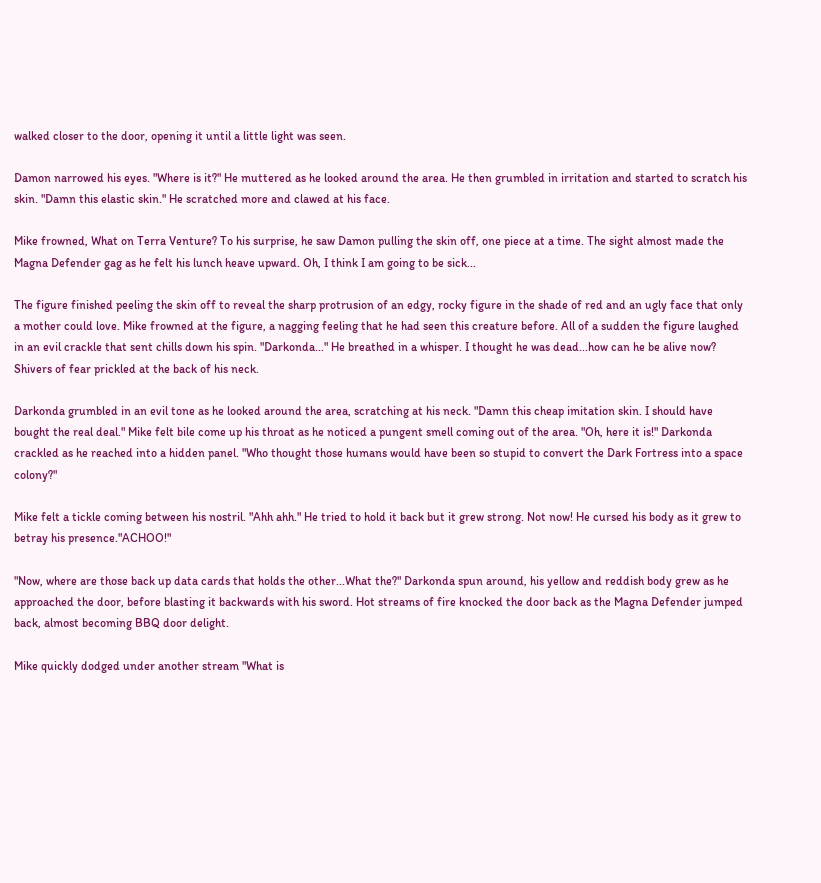walked closer to the door, opening it until a little light was seen.

Damon narrowed his eyes. "Where is it?" He muttered as he looked around the area. He then grumbled in irritation and started to scratch his skin. "Damn this elastic skin." He scratched more and clawed at his face.

Mike frowned, What on Terra Venture? To his surprise, he saw Damon pulling the skin off, one piece at a time. The sight almost made the Magna Defender gag as he felt his lunch heave upward. Oh, I think I am going to be sick...

The figure finished peeling the skin off to reveal the sharp protrusion of an edgy, rocky figure in the shade of red and an ugly face that only a mother could love. Mike frowned at the figure, a nagging feeling that he had seen this creature before. All of a sudden the figure laughed in an evil crackle that sent chills down his spin. "Darkonda..." He breathed in a whisper. I thought he was dead...how can he be alive now? Shivers of fear prickled at the back of his neck.

Darkonda grumbled in an evil tone as he looked around the area, scratching at his neck. "Damn this cheap imitation skin. I should have bought the real deal." Mike felt bile come up his throat as he noticed a pungent smell coming out of the area. "Oh, here it is!" Darkonda crackled as he reached into a hidden panel. "Who thought those humans would have been so stupid to convert the Dark Fortress into a space colony?"

Mike felt a tickle coming between his nostril. "Ahh ahh." He tried to hold it back but it grew strong. Not now! He cursed his body as it grew to betray his presence."ACHOO!"

"Now, where are those back up data cards that holds the other...What the?" Darkonda spun around, his yellow and reddish body grew as he approached the door, before blasting it backwards with his sword. Hot streams of fire knocked the door back as the Magna Defender jumped back, almost becoming BBQ door delight.

Mike quickly dodged under another stream "What is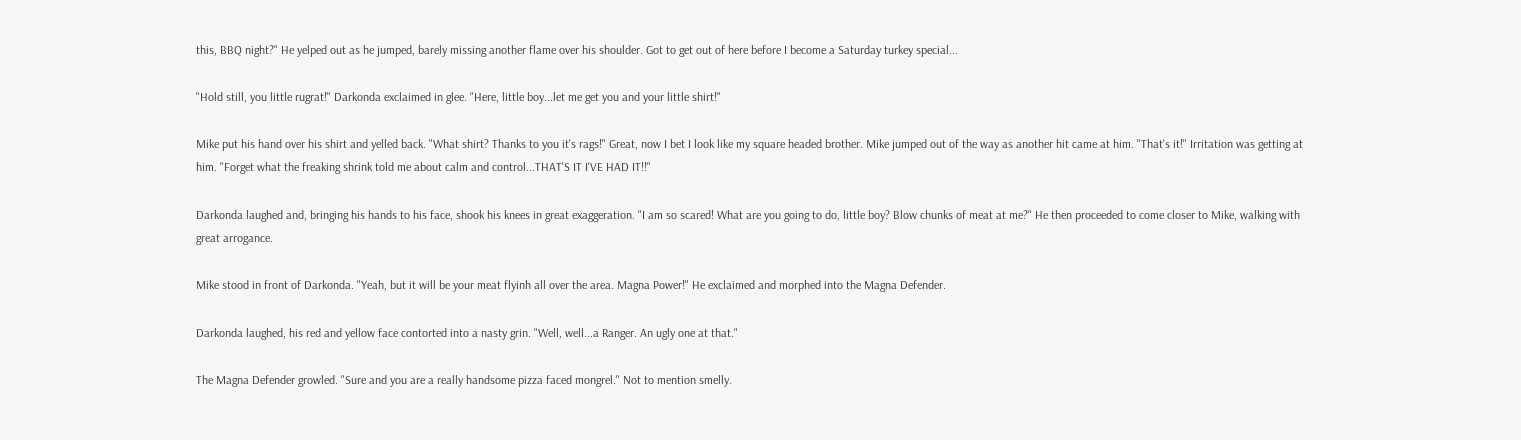this, BBQ night?" He yelped out as he jumped, barely missing another flame over his shoulder. Got to get out of here before I become a Saturday turkey special...

"Hold still, you little rugrat!" Darkonda exclaimed in glee. "Here, little boy...let me get you and your little shirt!"

Mike put his hand over his shirt and yelled back. "What shirt? Thanks to you it's rags!" Great, now I bet I look like my square headed brother. Mike jumped out of the way as another hit came at him. "That's it!" Irritation was getting at him. "Forget what the freaking shrink told me about calm and control...THAT'S IT I'VE HAD IT!!"

Darkonda laughed and, bringing his hands to his face, shook his knees in great exaggeration. "I am so scared! What are you going to do, little boy? Blow chunks of meat at me?" He then proceeded to come closer to Mike, walking with great arrogance.

Mike stood in front of Darkonda. "Yeah, but it will be your meat flyinh all over the area. Magna Power!" He exclaimed and morphed into the Magna Defender.

Darkonda laughed, his red and yellow face contorted into a nasty grin. "Well, well...a Ranger. An ugly one at that."

The Magna Defender growled. "Sure and you are a really handsome pizza faced mongrel." Not to mention smelly.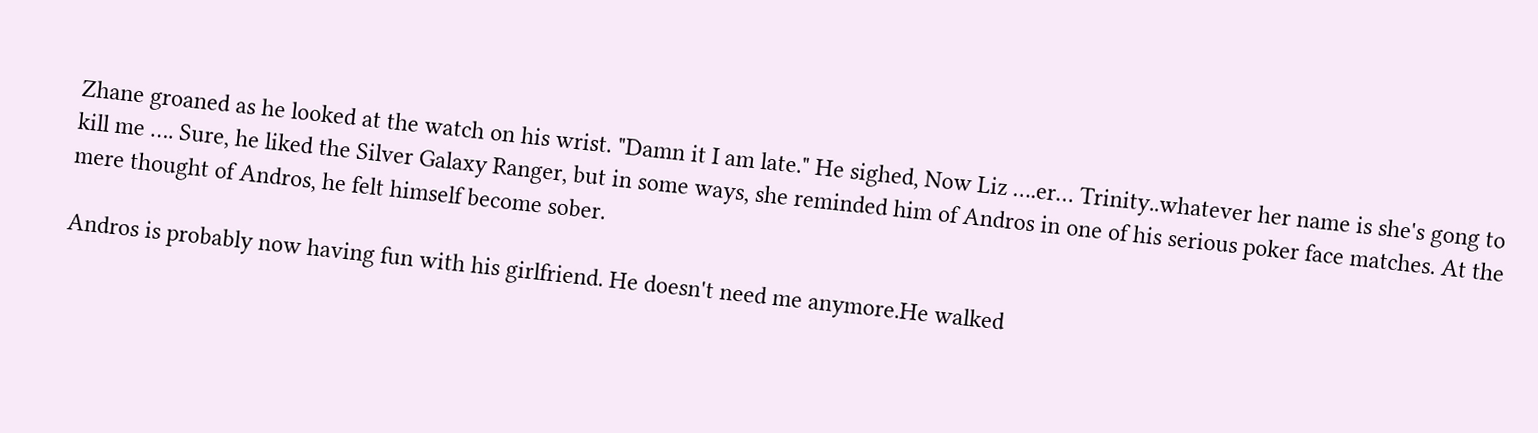Zhane groaned as he looked at the watch on his wrist. "Damn it I am late." He sighed, Now Liz ….er… Trinity..whatever her name is she's gong to kill me …. Sure, he liked the Silver Galaxy Ranger, but in some ways, she reminded him of Andros in one of his serious poker face matches. At the mere thought of Andros, he felt himself become sober.

Andros is probably now having fun with his girlfriend. He doesn't need me anymore.He walked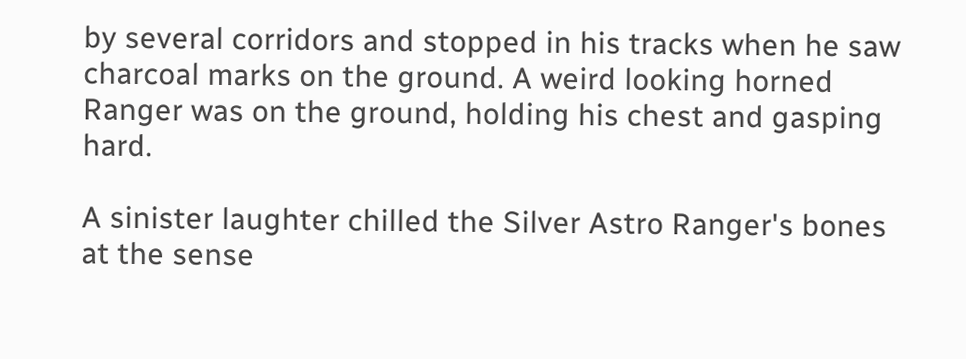by several corridors and stopped in his tracks when he saw charcoal marks on the ground. A weird looking horned Ranger was on the ground, holding his chest and gasping hard.

A sinister laughter chilled the Silver Astro Ranger's bones at the sense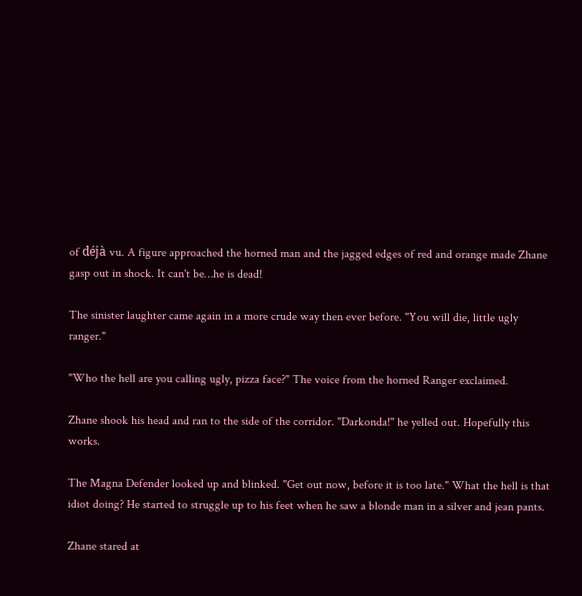of déjà vu. A figure approached the horned man and the jagged edges of red and orange made Zhane gasp out in shock. It can't be…he is dead!

The sinister laughter came again in a more crude way then ever before. "You will die, little ugly ranger."

"Who the hell are you calling ugly, pizza face?" The voice from the horned Ranger exclaimed.

Zhane shook his head and ran to the side of the corridor. "Darkonda!" he yelled out. Hopefully this works.

The Magna Defender looked up and blinked. "Get out now, before it is too late." What the hell is that idiot doing? He started to struggle up to his feet when he saw a blonde man in a silver and jean pants.

Zhane stared at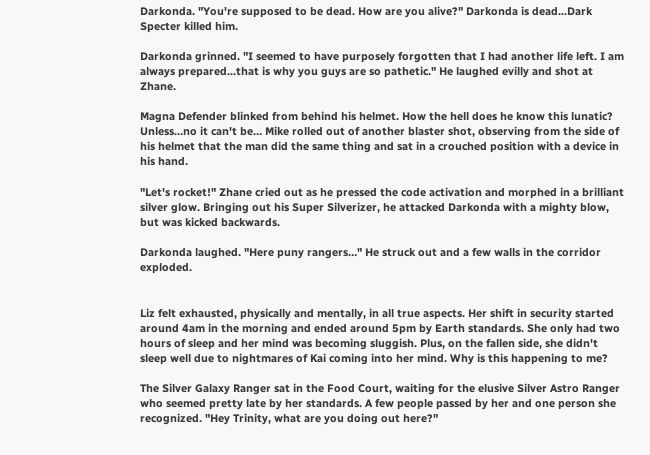Darkonda. "You're supposed to be dead. How are you alive?" Darkonda is dead...Dark Specter killed him.

Darkonda grinned. "I seemed to have purposely forgotten that I had another life left. I am always prepared...that is why you guys are so pathetic." He laughed evilly and shot at Zhane.

Magna Defender blinked from behind his helmet. How the hell does he know this lunatic? Unless…no it can't be… Mike rolled out of another blaster shot, observing from the side of his helmet that the man did the same thing and sat in a crouched position with a device in his hand.

"Let's rocket!" Zhane cried out as he pressed the code activation and morphed in a brilliant silver glow. Bringing out his Super Silverizer, he attacked Darkonda with a mighty blow, but was kicked backwards.

Darkonda laughed. "Here puny rangers…" He struck out and a few walls in the corridor exploded.


Liz felt exhausted, physically and mentally, in all true aspects. Her shift in security started around 4am in the morning and ended around 5pm by Earth standards. She only had two hours of sleep and her mind was becoming sluggish. Plus, on the fallen side, she didn't sleep well due to nightmares of Kai coming into her mind. Why is this happening to me?

The Silver Galaxy Ranger sat in the Food Court, waiting for the elusive Silver Astro Ranger who seemed pretty late by her standards. A few people passed by her and one person she recognized. "Hey Trinity, what are you doing out here?"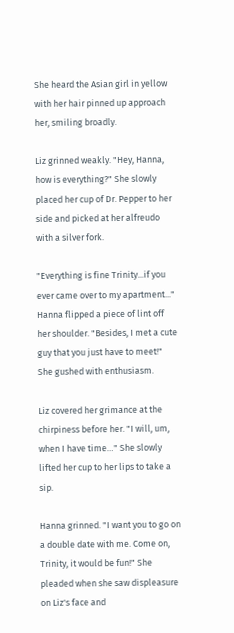She heard the Asian girl in yellow with her hair pinned up approach her, smiling broadly.

Liz grinned weakly. "Hey, Hanna, how is everything?" She slowly placed her cup of Dr. Pepper to her side and picked at her alfreudo with a silver fork.

"Everything is fine Trinity...if you ever came over to my apartment..." Hanna flipped a piece of lint off her shoulder. "Besides, I met a cute guy that you just have to meet!" She gushed with enthusiasm.

Liz covered her grimance at the chirpiness before her. "I will, um, when I have time…" She slowly lifted her cup to her lips to take a sip.

Hanna grinned. "I want you to go on a double date with me. Come on, Trinity, it would be fun!" She pleaded when she saw displeasure on Liz's face and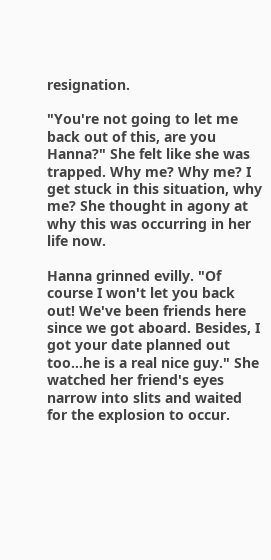resignation.

"You're not going to let me back out of this, are you Hanna?" She felt like she was trapped. Why me? Why me? I get stuck in this situation, why me? She thought in agony at why this was occurring in her life now.

Hanna grinned evilly. "Of course I won't let you back out! We've been friends here since we got aboard. Besides, I got your date planned out too…he is a real nice guy." She watched her friend's eyes narrow into slits and waited for the explosion to occur.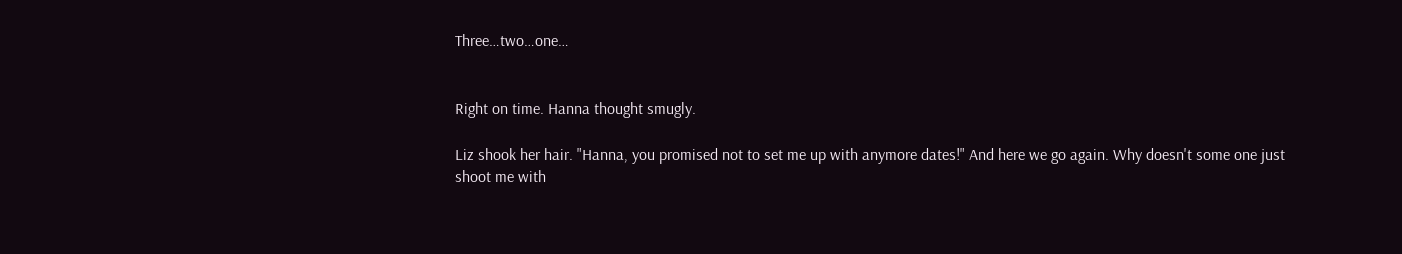Three…two…one…


Right on time. Hanna thought smugly.

Liz shook her hair. "Hanna, you promised not to set me up with anymore dates!" And here we go again. Why doesn't some one just shoot me with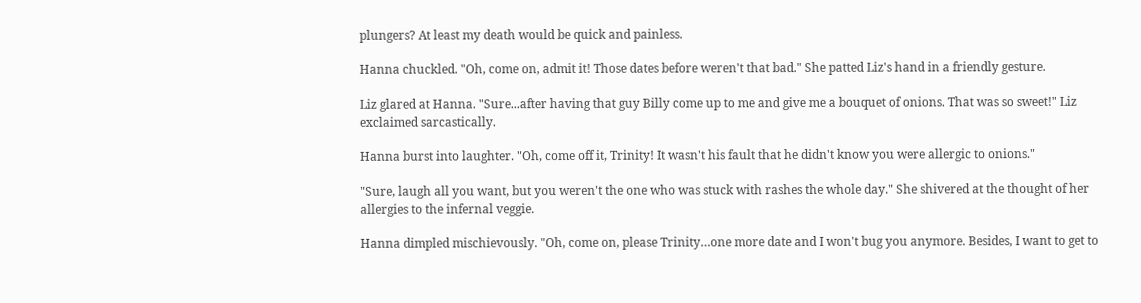plungers? At least my death would be quick and painless.

Hanna chuckled. "Oh, come on, admit it! Those dates before weren't that bad." She patted Liz's hand in a friendly gesture.

Liz glared at Hanna. "Sure...after having that guy Billy come up to me and give me a bouquet of onions. That was so sweet!" Liz exclaimed sarcastically.

Hanna burst into laughter. "Oh, come off it, Trinity! It wasn't his fault that he didn't know you were allergic to onions."

"Sure, laugh all you want, but you weren't the one who was stuck with rashes the whole day." She shivered at the thought of her allergies to the infernal veggie.

Hanna dimpled mischievously. "Oh, come on, please Trinity…one more date and I won't bug you anymore. Besides, I want to get to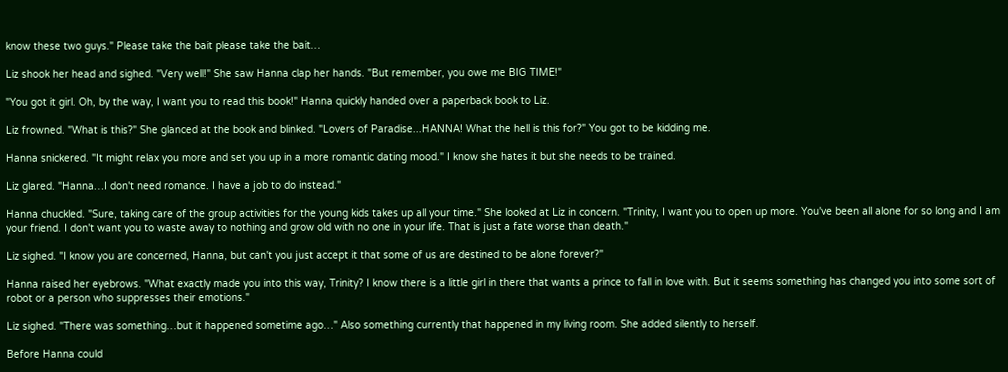know these two guys." Please take the bait please take the bait…

Liz shook her head and sighed. "Very well!" She saw Hanna clap her hands. "But remember, you owe me BIG TIME!"

"You got it girl. Oh, by the way, I want you to read this book!" Hanna quickly handed over a paperback book to Liz.

Liz frowned. "What is this?" She glanced at the book and blinked. "Lovers of Paradise...HANNA! What the hell is this for?" You got to be kidding me.

Hanna snickered. "It might relax you more and set you up in a more romantic dating mood." I know she hates it but she needs to be trained.

Liz glared. "Hanna…I don't need romance. I have a job to do instead."

Hanna chuckled. "Sure, taking care of the group activities for the young kids takes up all your time." She looked at Liz in concern. "Trinity, I want you to open up more. You've been all alone for so long and I am your friend. I don't want you to waste away to nothing and grow old with no one in your life. That is just a fate worse than death."

Liz sighed. "I know you are concerned, Hanna, but can't you just accept it that some of us are destined to be alone forever?"

Hanna raised her eyebrows. "What exactly made you into this way, Trinity? I know there is a little girl in there that wants a prince to fall in love with. But it seems something has changed you into some sort of robot or a person who suppresses their emotions."

Liz sighed. "There was something…but it happened sometime ago…" Also something currently that happened in my living room. She added silently to herself.

Before Hanna could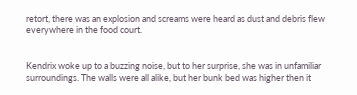retort, there was an explosion and screams were heard as dust and debris flew everywhere in the food court.


Kendrix woke up to a buzzing noise, but to her surprise, she was in unfamiliar surroundings. The walls were all alike, but her bunk bed was higher then it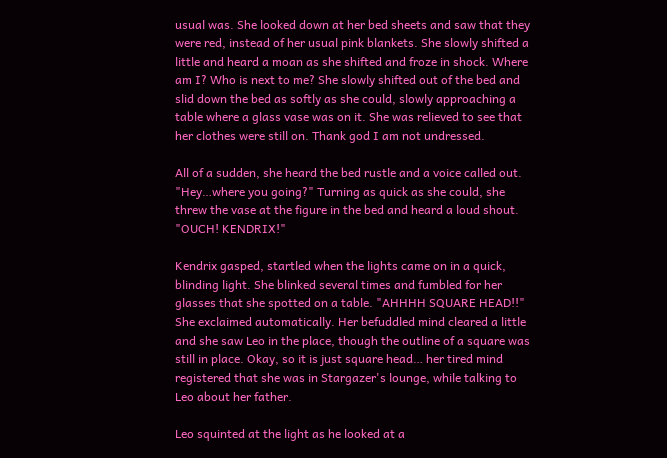usual was. She looked down at her bed sheets and saw that they were red, instead of her usual pink blankets. She slowly shifted a little and heard a moan as she shifted and froze in shock. Where am I? Who is next to me? She slowly shifted out of the bed and slid down the bed as softly as she could, slowly approaching a table where a glass vase was on it. She was relieved to see that her clothes were still on. Thank god I am not undressed.

All of a sudden, she heard the bed rustle and a voice called out. "Hey…where you going?" Turning as quick as she could, she threw the vase at the figure in the bed and heard a loud shout. "OUCH! KENDRIX!"

Kendrix gasped, startled when the lights came on in a quick, blinding light. She blinked several times and fumbled for her glasses that she spotted on a table. "AHHHH SQUARE HEAD!!" She exclaimed automatically. Her befuddled mind cleared a little and she saw Leo in the place, though the outline of a square was still in place. Okay, so it is just square head… her tired mind registered that she was in Stargazer's lounge, while talking to Leo about her father.

Leo squinted at the light as he looked at a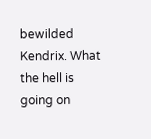bewilded Kendrix. What the hell is going on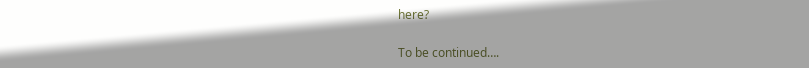here?

To be continued….